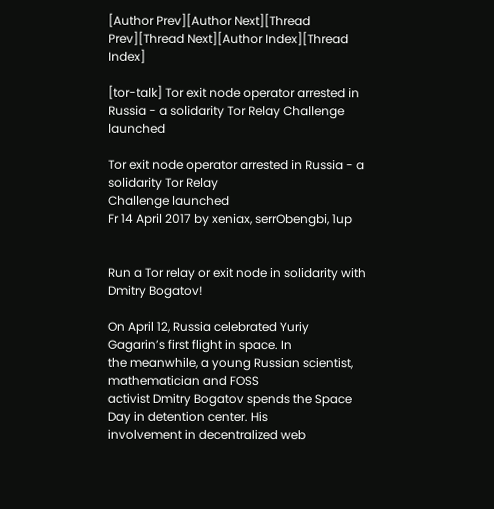[Author Prev][Author Next][Thread Prev][Thread Next][Author Index][Thread Index]

[tor-talk] Tor exit node operator arrested in Russia - a solidarity Tor Relay Challenge launched

Tor exit node operator arrested in Russia - a solidarity Tor Relay
Challenge launched
Fr 14 April 2017 by xeniax, serrObengbi, 1up


Run a Tor relay or exit node in solidarity with Dmitry Bogatov!

On April 12, Russia celebrated Yuriy Gagarin’s first flight in space. In
the meanwhile, a young Russian scientist, mathematician and FOSS
activist Dmitry Bogatov spends the Space Day in detention center. His
involvement in decentralized web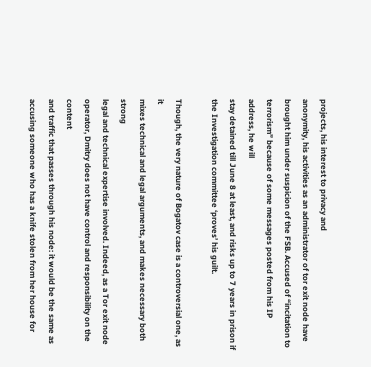projects, his interest to privacy and
anonymity, his activities as an administrator of tor exit node have
brought him under suspicion of the FSB. Accused of “incitation to
terrorism” because of some messages posted from his IP address, he will
stay detained till June 8 at least, and risks up to 7 years in prison if
the Investigation committee ‘proves’ his guilt.

Though, the very nature of Bogatov case is a controversial one, as it
mixes technical and legal arguments, and makes necessary both strong
legal and technical expertise involved. Indeed, as a Tor exit node
operator, Dmitry does not have control and responsibility on the content
and traffic that passes through his node: it would be the same as
accusing someone who has a knife stolen from her house for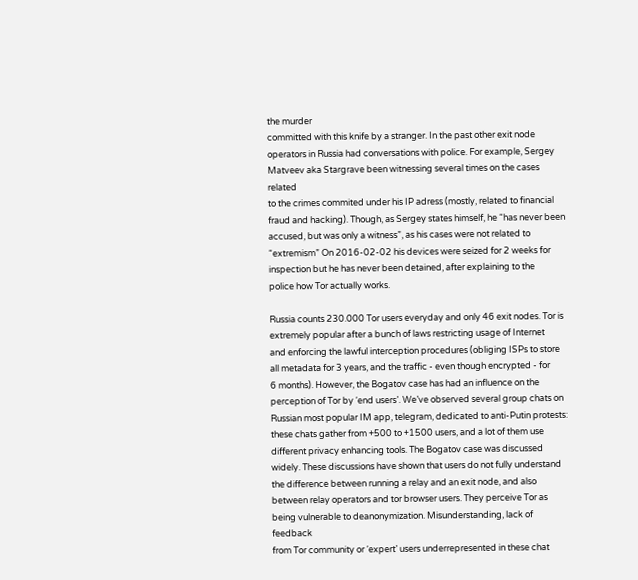the murder
committed with this knife by a stranger. In the past other exit node
operators in Russia had conversations with police. For example, Sergey
Matveev aka Stargrave been witnessing several times on the cases related
to the crimes commited under his IP adress (mostly, related to financial
fraud and hacking). Though, as Sergey states himself, he “has never been
accused, but was only a witness”, as his cases were not related to
“extremism” On 2016-02-02 his devices were seized for 2 weeks for
inspection but he has never been detained, after explaining to the
police how Tor actually works.

Russia counts 230.000 Tor users everyday and only 46 exit nodes. Tor is
extremely popular after a bunch of laws restricting usage of Internet
and enforcing the lawful interception procedures (obliging ISPs to store
all metadata for 3 years, and the traffic - even though encrypted - for
6 months). However, the Bogatov case has had an influence on the
perception of Tor by ‘end users’. We’ve observed several group chats on
Russian most popular IM app, telegram, dedicated to anti-Putin protests:
these chats gather from +500 to +1500 users, and a lot of them use
different privacy enhancing tools. The Bogatov case was discussed
widely. These discussions have shown that users do not fully understand
the difference between running a relay and an exit node, and also
between relay operators and tor browser users. They perceive Tor as
being vulnerable to deanonymization. Misunderstanding, lack of feedback
from Tor community or ‘expert’ users underrepresented in these chat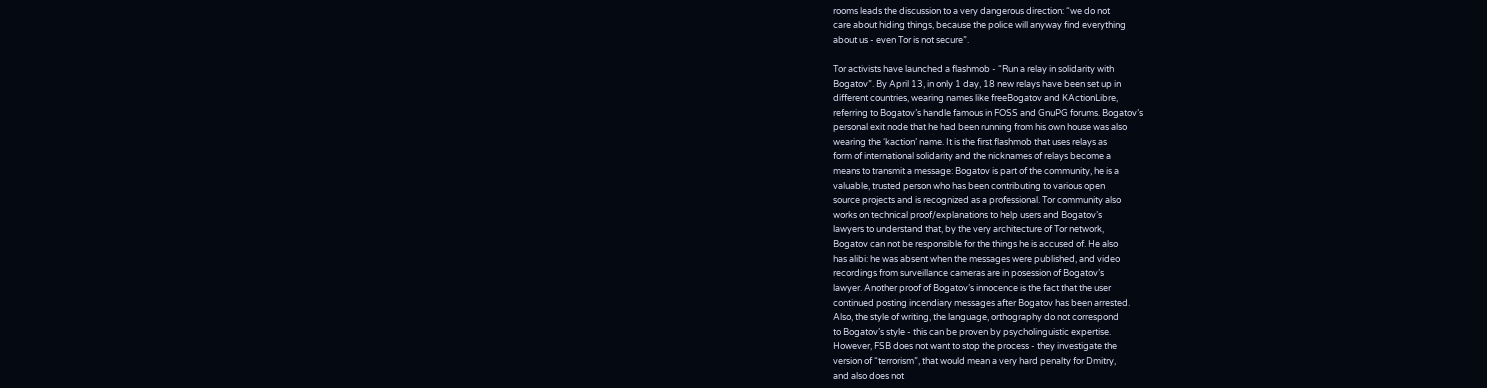rooms leads the discussion to a very dangerous direction: “we do not
care about hiding things, because the police will anyway find everything
about us - even Tor is not secure”.

Tor activists have launched a flashmob - “Run a relay in solidarity with
Bogatov”. By April 13, in only 1 day, 18 new relays have been set up in
different countries, wearing names like freeBogatov and KActionLibre,
referring to Bogatov’s handle famous in FOSS and GnuPG forums. Bogatov’s
personal exit node that he had been running from his own house was also
wearing the ‘kaction’ name. It is the first flashmob that uses relays as
form of international solidarity and the nicknames of relays become a
means to transmit a message: Bogatov is part of the community, he is a
valuable, trusted person who has been contributing to various open
source projects and is recognized as a professional. Tor community also
works on technical proof/explanations to help users and Bogatov’s
lawyers to understand that, by the very architecture of Tor network,
Bogatov can not be responsible for the things he is accused of. He also
has alibi: he was absent when the messages were published, and video
recordings from surveillance cameras are in posession of Bogatov’s
lawyer. Another proof of Bogatov’s innocence is the fact that the user
continued posting incendiary messages after Bogatov has been arrested.
Also, the style of writing, the language, orthography do not correspond
to Bogatov’s style - this can be proven by psycholinguistic expertise.
However, FSB does not want to stop the process - they investigate the
version of “terrorism”, that would mean a very hard penalty for Dmitry,
and also does not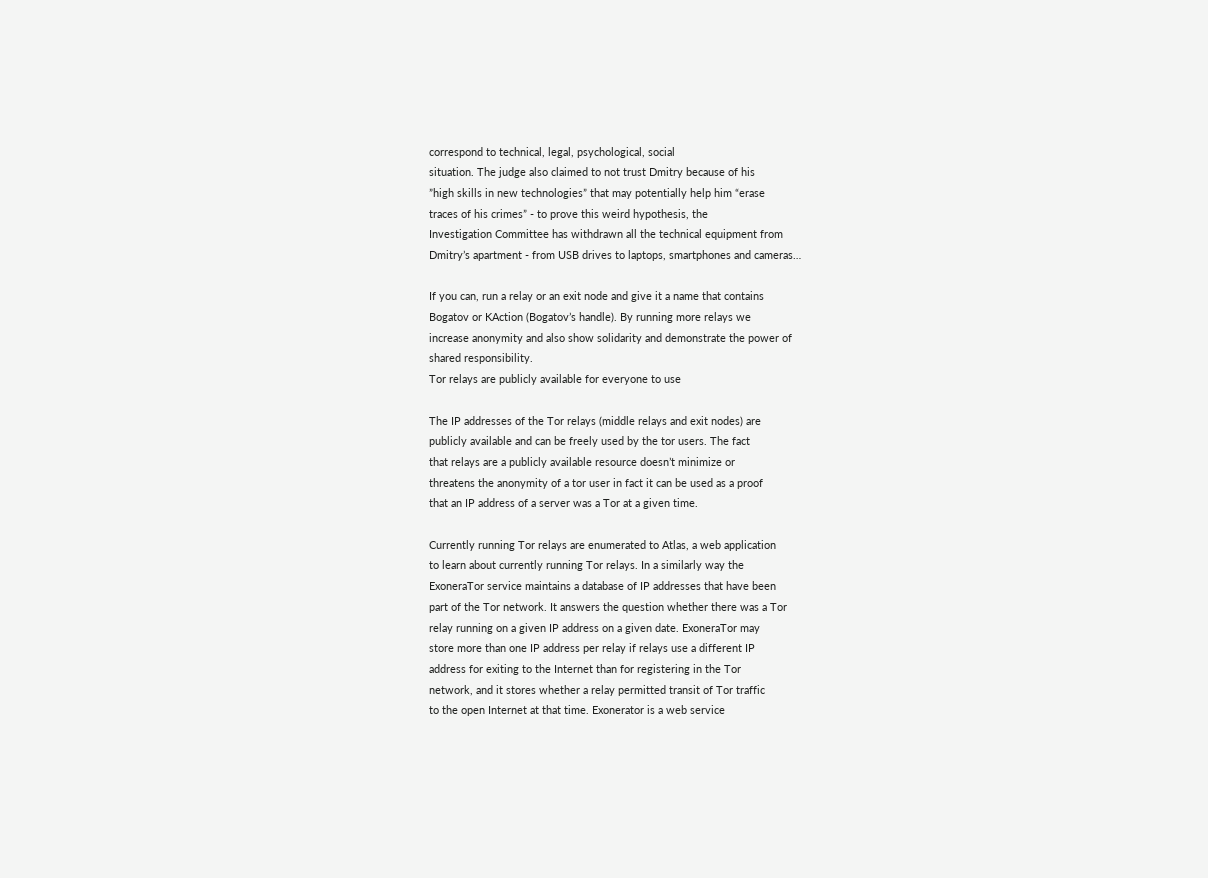correspond to technical, legal, psychological, social
situation. The judge also claimed to not trust Dmitry because of his
”high skills in new technologies” that may potentially help him “erase
traces of his crimes” - to prove this weird hypothesis, the
Investigation Committee has withdrawn all the technical equipment from
Dmitry’s apartment - from USB drives to laptops, smartphones and cameras…

If you can, run a relay or an exit node and give it a name that contains
Bogatov or KAction (Bogatov’s handle). By running more relays we
increase anonymity and also show solidarity and demonstrate the power of
shared responsibility.
Tor relays are publicly available for everyone to use

The IP addresses of the Tor relays (middle relays and exit nodes) are
publicly available and can be freely used by the tor users. The fact
that relays are a publicly available resource doesn’t minimize or
threatens the anonymity of a tor user in fact it can be used as a proof
that an IP address of a server was a Tor at a given time.

Currently running Tor relays are enumerated to Atlas, a web application
to learn about currently running Tor relays. In a similarly way the
ExoneraTor service maintains a database of IP addresses that have been
part of the Tor network. It answers the question whether there was a Tor
relay running on a given IP address on a given date. ExoneraTor may
store more than one IP address per relay if relays use a different IP
address for exiting to the Internet than for registering in the Tor
network, and it stores whether a relay permitted transit of Tor traffic
to the open Internet at that time. Exonerator is a web service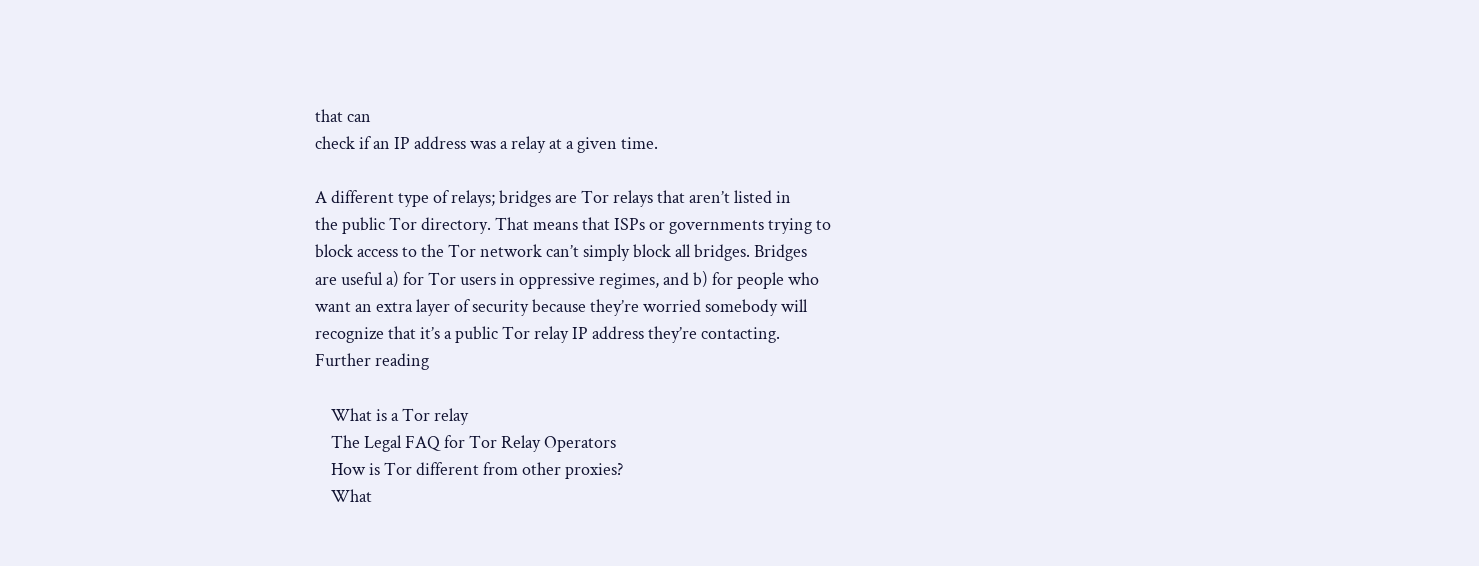that can
check if an IP address was a relay at a given time.

A different type of relays; bridges are Tor relays that aren’t listed in
the public Tor directory. That means that ISPs or governments trying to
block access to the Tor network can’t simply block all bridges. Bridges
are useful a) for Tor users in oppressive regimes, and b) for people who
want an extra layer of security because they’re worried somebody will
recognize that it’s a public Tor relay IP address they’re contacting.
Further reading

    What is a Tor relay
    The Legal FAQ for Tor Relay Operators
    How is Tor different from other proxies?
    What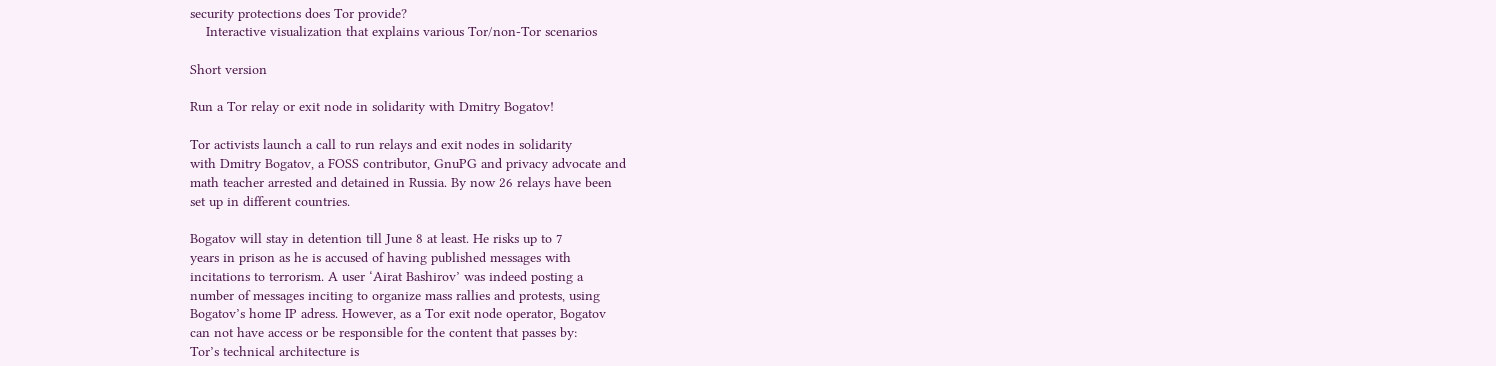security protections does Tor provide?
    Interactive visualization that explains various Tor/non-Tor scenarios

Short version

Run a Tor relay or exit node in solidarity with Dmitry Bogatov!

Tor activists launch a call to run relays and exit nodes in solidarity
with Dmitry Bogatov, a FOSS contributor, GnuPG and privacy advocate and
math teacher arrested and detained in Russia. By now 26 relays have been
set up in different countries.

Bogatov will stay in detention till June 8 at least. He risks up to 7
years in prison as he is accused of having published messages with
incitations to terrorism. A user ‘Airat Bashirov’ was indeed posting a
number of messages inciting to organize mass rallies and protests, using
Bogatov’s home IP adress. However, as a Tor exit node operator, Bogatov
can not have access or be responsible for the content that passes by:
Tor’s technical architecture is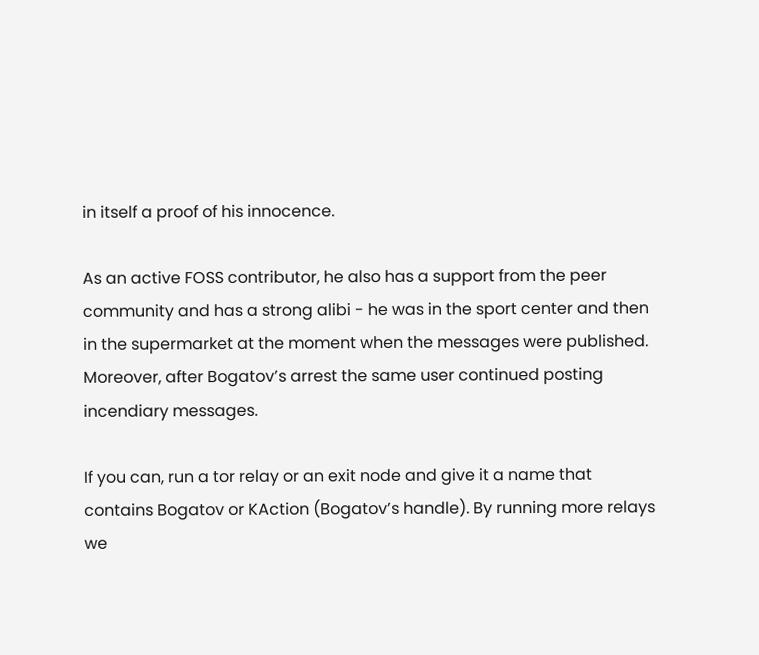in itself a proof of his innocence.

As an active FOSS contributor, he also has a support from the peer
community and has a strong alibi - he was in the sport center and then
in the supermarket at the moment when the messages were published.
Moreover, after Bogatov’s arrest the same user continued posting
incendiary messages.

If you can, run a tor relay or an exit node and give it a name that
contains Bogatov or KAction (Bogatov’s handle). By running more relays
we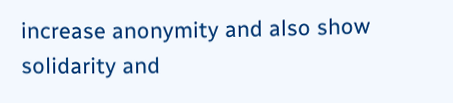increase anonymity and also show solidarity and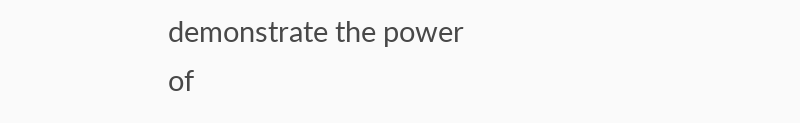demonstrate the power
of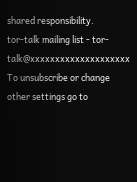shared responsibility.
tor-talk mailing list - tor-talk@xxxxxxxxxxxxxxxxxxxx
To unsubscribe or change other settings go to